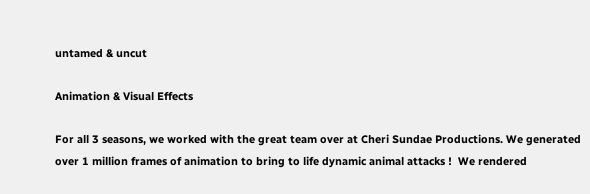untamed & uncut

Animation & Visual Effects

For all 3 seasons, we worked with the great team over at Cheri Sundae Productions. We generated over 1 million frames of animation to bring to life dynamic animal attacks !  We rendered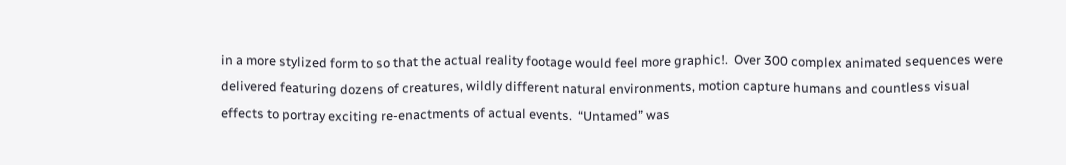in a more stylized form to so that the actual reality footage would feel more graphic!.  Over 300 complex animated sequences were delivered featuring dozens of creatures, wildly different natural environments, motion capture humans and countless visual effects to portray exciting re-enactments of actual events.  “Untamed” was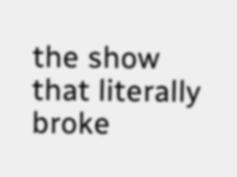the show that literally broke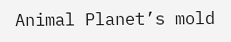Animal Planet’s mold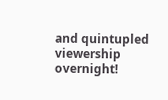and quintupled viewership overnight!